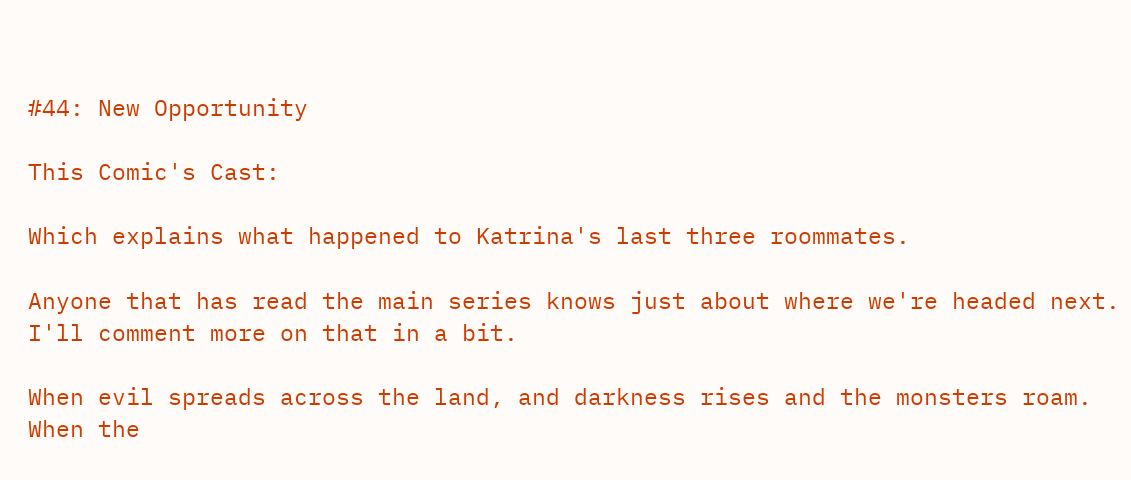#44: New Opportunity

This Comic's Cast:

Which explains what happened to Katrina's last three roommates.

Anyone that has read the main series knows just about where we're headed next. I'll comment more on that in a bit.

When evil spreads across the land, and darkness rises and the monsters roam. When the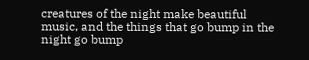creatures of the night make beautiful music, and the things that go bump in the night go bump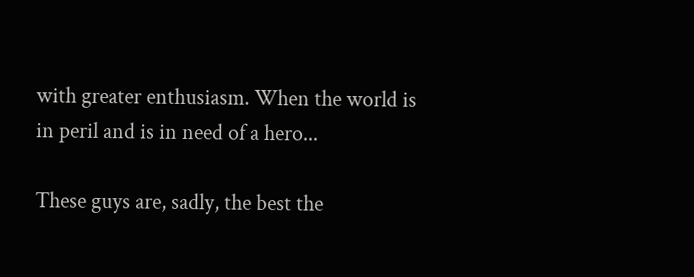with greater enthusiasm. When the world is in peril and is in need of a hero...

These guys are, sadly, the best the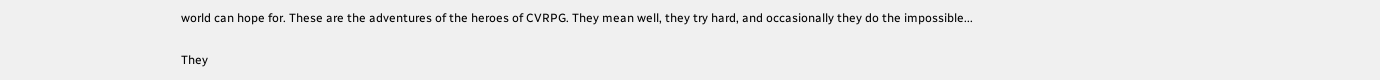world can hope for. These are the adventures of the heroes of CVRPG. They mean well, they try hard, and occasionally they do the impossible...

They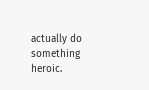actually do something heroic.